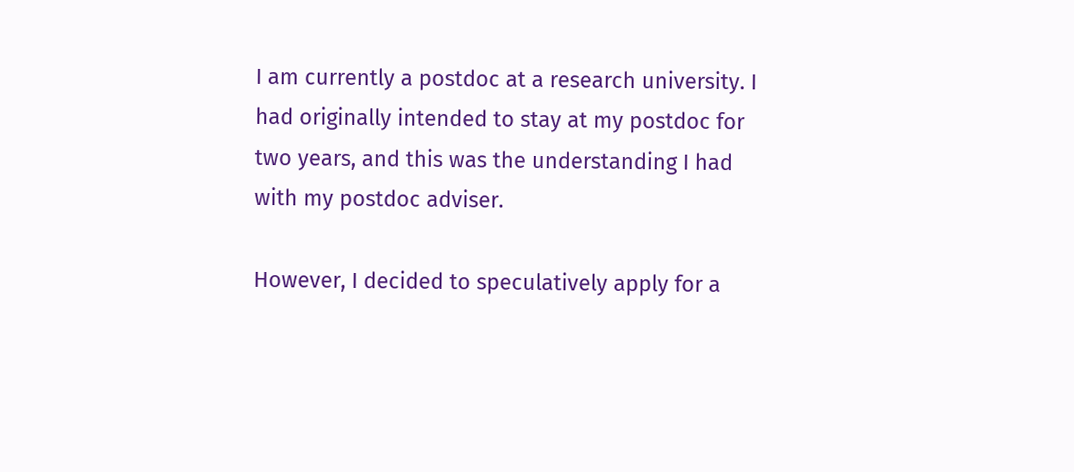I am currently a postdoc at a research university. I had originally intended to stay at my postdoc for two years, and this was the understanding I had with my postdoc adviser.

However, I decided to speculatively apply for a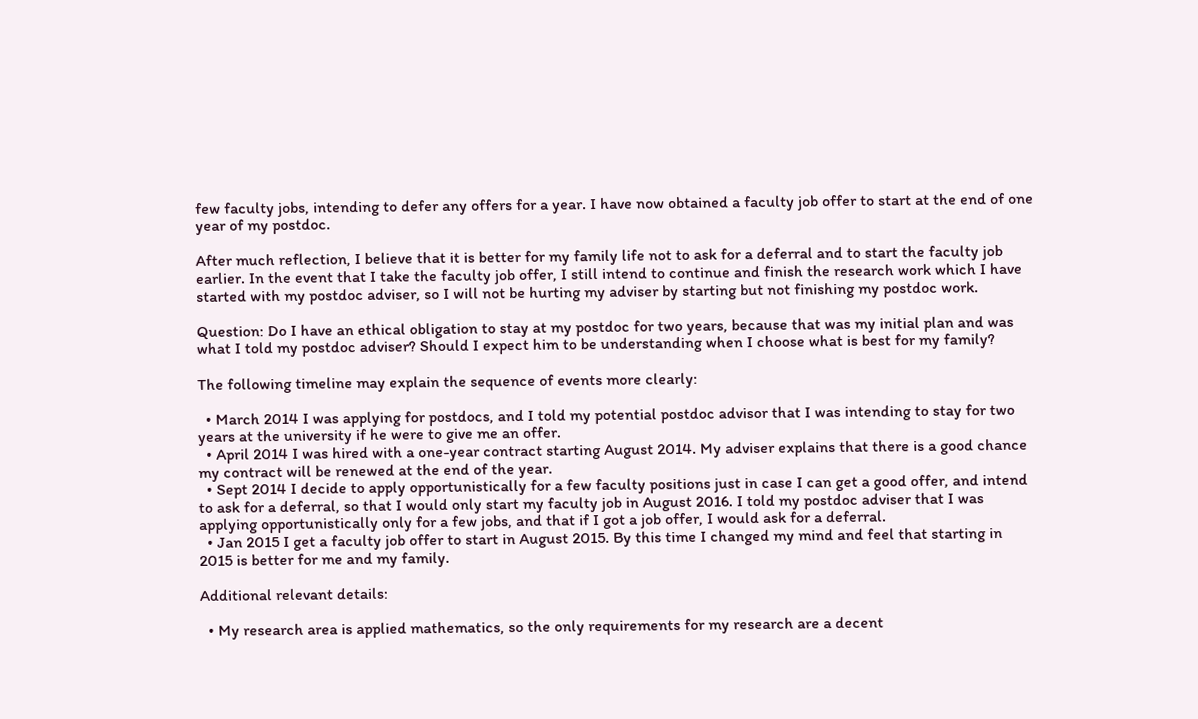few faculty jobs, intending to defer any offers for a year. I have now obtained a faculty job offer to start at the end of one year of my postdoc.

After much reflection, I believe that it is better for my family life not to ask for a deferral and to start the faculty job earlier. In the event that I take the faculty job offer, I still intend to continue and finish the research work which I have started with my postdoc adviser, so I will not be hurting my adviser by starting but not finishing my postdoc work.

Question: Do I have an ethical obligation to stay at my postdoc for two years, because that was my initial plan and was what I told my postdoc adviser? Should I expect him to be understanding when I choose what is best for my family?

The following timeline may explain the sequence of events more clearly:

  • March 2014 I was applying for postdocs, and I told my potential postdoc advisor that I was intending to stay for two years at the university if he were to give me an offer.
  • April 2014 I was hired with a one-year contract starting August 2014. My adviser explains that there is a good chance my contract will be renewed at the end of the year.
  • Sept 2014 I decide to apply opportunistically for a few faculty positions just in case I can get a good offer, and intend to ask for a deferral, so that I would only start my faculty job in August 2016. I told my postdoc adviser that I was applying opportunistically only for a few jobs, and that if I got a job offer, I would ask for a deferral.
  • Jan 2015 I get a faculty job offer to start in August 2015. By this time I changed my mind and feel that starting in 2015 is better for me and my family.

Additional relevant details:

  • My research area is applied mathematics, so the only requirements for my research are a decent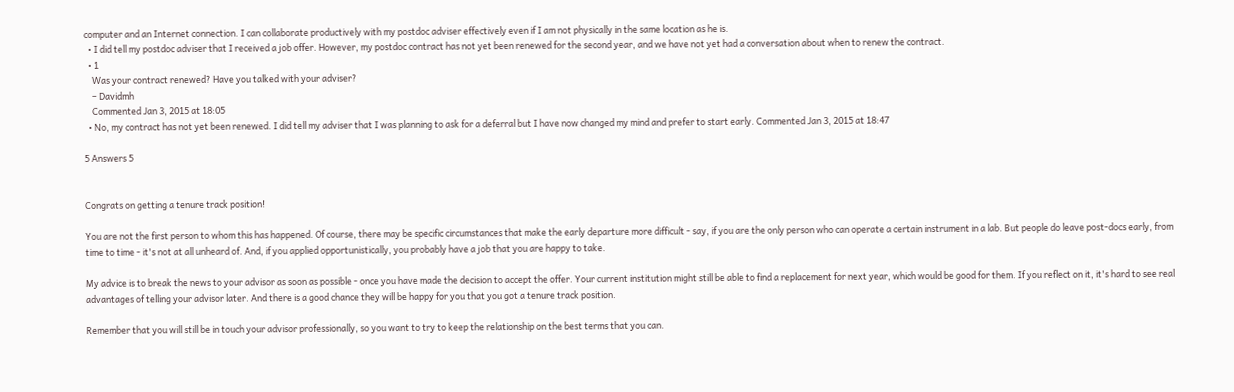computer and an Internet connection. I can collaborate productively with my postdoc adviser effectively even if I am not physically in the same location as he is.
  • I did tell my postdoc adviser that I received a job offer. However, my postdoc contract has not yet been renewed for the second year, and we have not yet had a conversation about when to renew the contract.
  • 1
    Was your contract renewed? Have you talked with your adviser?
    – Davidmh
    Commented Jan 3, 2015 at 18:05
  • No, my contract has not yet been renewed. I did tell my adviser that I was planning to ask for a deferral but I have now changed my mind and prefer to start early. Commented Jan 3, 2015 at 18:47

5 Answers 5


Congrats on getting a tenure track position!

You are not the first person to whom this has happened. Of course, there may be specific circumstances that make the early departure more difficult - say, if you are the only person who can operate a certain instrument in a lab. But people do leave post-docs early, from time to time - it's not at all unheard of. And, if you applied opportunistically, you probably have a job that you are happy to take.

My advice is to break the news to your advisor as soon as possible - once you have made the decision to accept the offer. Your current institution might still be able to find a replacement for next year, which would be good for them. If you reflect on it, it's hard to see real advantages of telling your advisor later. And there is a good chance they will be happy for you that you got a tenure track position.

Remember that you will still be in touch your advisor professionally, so you want to try to keep the relationship on the best terms that you can.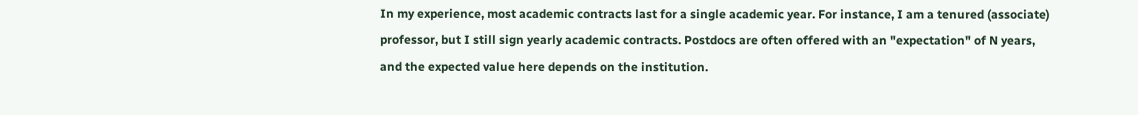In my experience, most academic contracts last for a single academic year. For instance, I am a tenured (associate) professor, but I still sign yearly academic contracts. Postdocs are often offered with an "expectation" of N years, and the expected value here depends on the institution.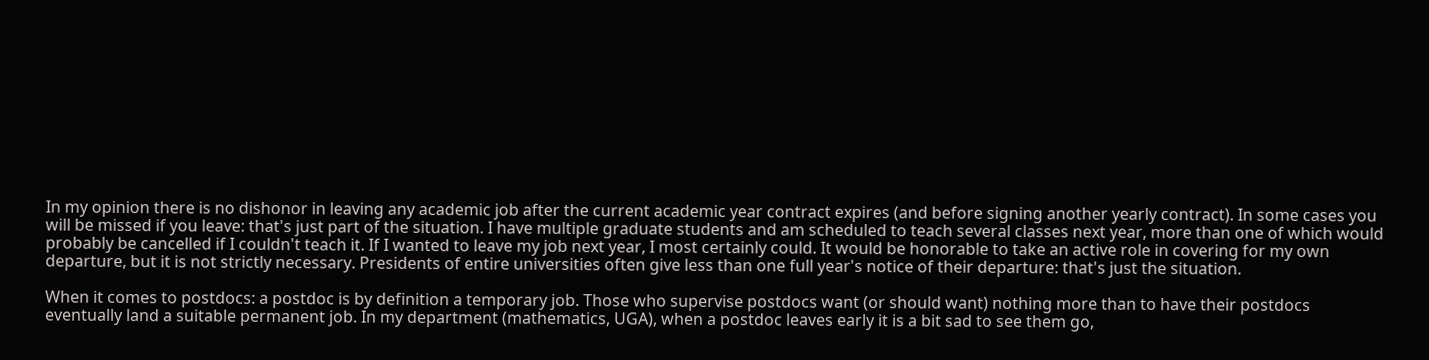In my opinion there is no dishonor in leaving any academic job after the current academic year contract expires (and before signing another yearly contract). In some cases you will be missed if you leave: that's just part of the situation. I have multiple graduate students and am scheduled to teach several classes next year, more than one of which would probably be cancelled if I couldn't teach it. If I wanted to leave my job next year, I most certainly could. It would be honorable to take an active role in covering for my own departure, but it is not strictly necessary. Presidents of entire universities often give less than one full year's notice of their departure: that's just the situation.

When it comes to postdocs: a postdoc is by definition a temporary job. Those who supervise postdocs want (or should want) nothing more than to have their postdocs eventually land a suitable permanent job. In my department (mathematics, UGA), when a postdoc leaves early it is a bit sad to see them go,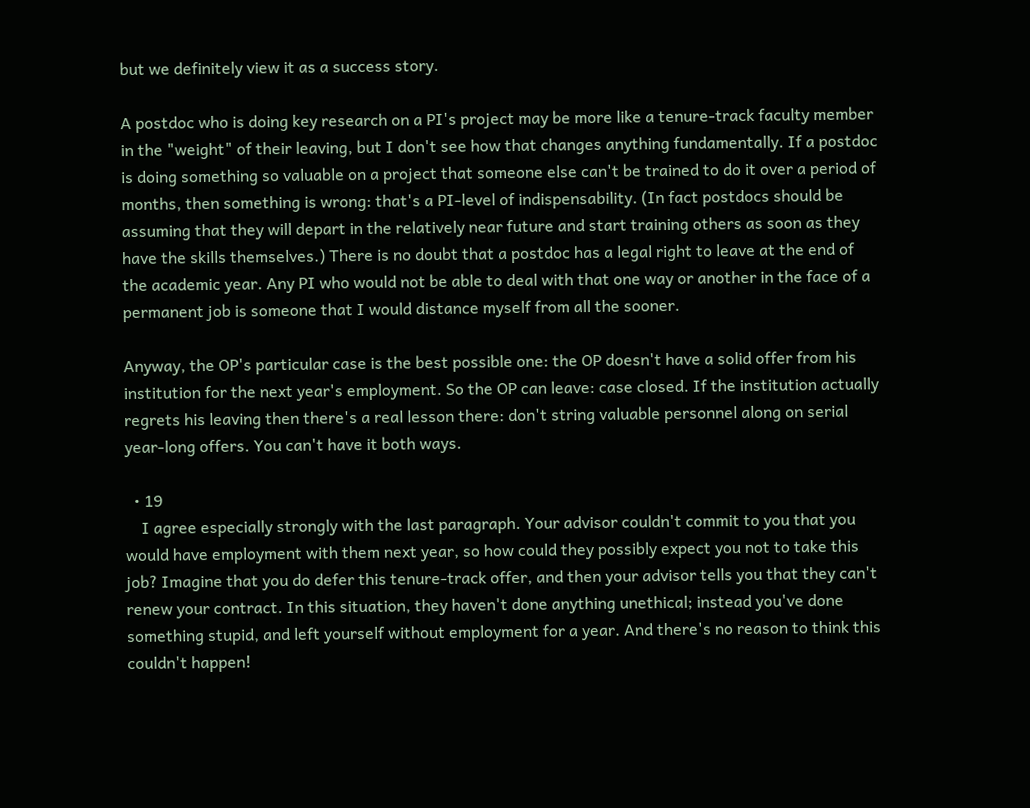but we definitely view it as a success story.

A postdoc who is doing key research on a PI's project may be more like a tenure-track faculty member in the "weight" of their leaving, but I don't see how that changes anything fundamentally. If a postdoc is doing something so valuable on a project that someone else can't be trained to do it over a period of months, then something is wrong: that's a PI-level of indispensability. (In fact postdocs should be assuming that they will depart in the relatively near future and start training others as soon as they have the skills themselves.) There is no doubt that a postdoc has a legal right to leave at the end of the academic year. Any PI who would not be able to deal with that one way or another in the face of a permanent job is someone that I would distance myself from all the sooner.

Anyway, the OP's particular case is the best possible one: the OP doesn't have a solid offer from his institution for the next year's employment. So the OP can leave: case closed. If the institution actually regrets his leaving then there's a real lesson there: don't string valuable personnel along on serial year-long offers. You can't have it both ways.

  • 19
    I agree especially strongly with the last paragraph. Your advisor couldn't commit to you that you would have employment with them next year, so how could they possibly expect you not to take this job? Imagine that you do defer this tenure-track offer, and then your advisor tells you that they can't renew your contract. In this situation, they haven't done anything unethical; instead you've done something stupid, and left yourself without employment for a year. And there's no reason to think this couldn't happen!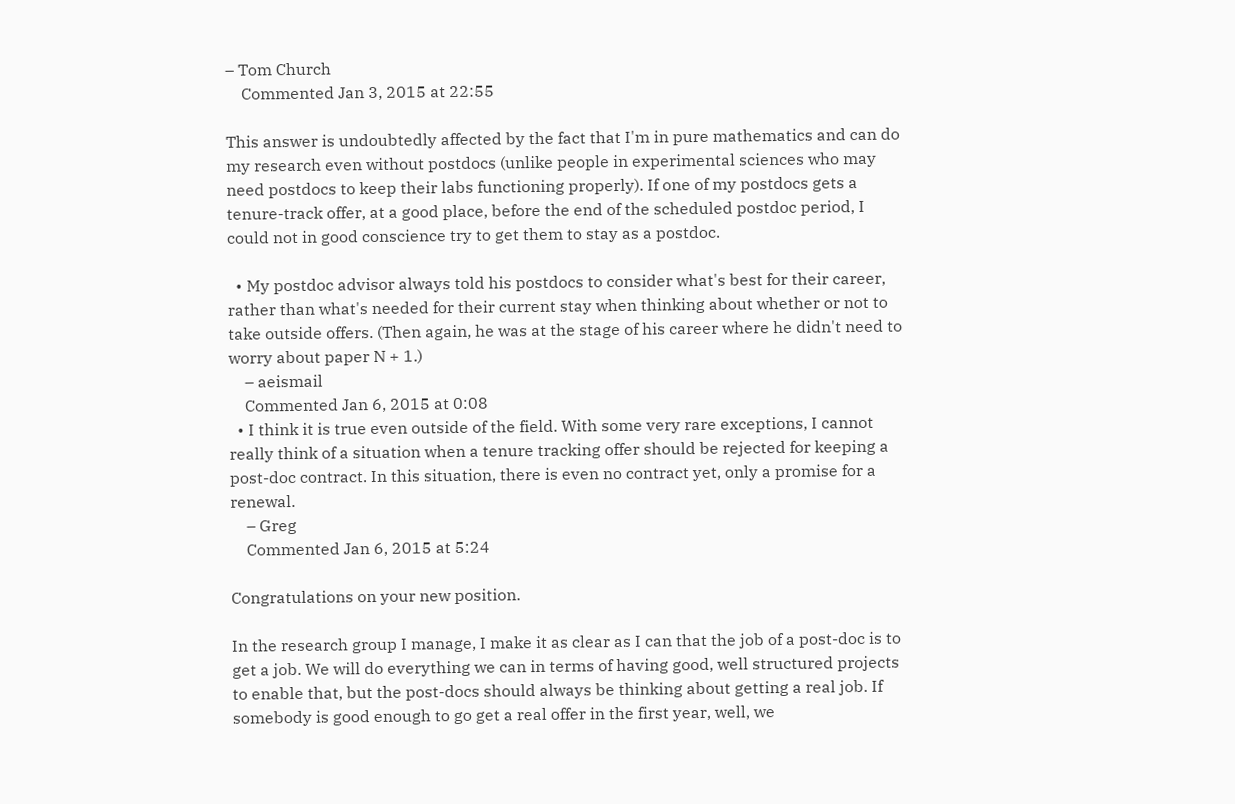– Tom Church
    Commented Jan 3, 2015 at 22:55

This answer is undoubtedly affected by the fact that I'm in pure mathematics and can do my research even without postdocs (unlike people in experimental sciences who may need postdocs to keep their labs functioning properly). If one of my postdocs gets a tenure-track offer, at a good place, before the end of the scheduled postdoc period, I could not in good conscience try to get them to stay as a postdoc.

  • My postdoc advisor always told his postdocs to consider what's best for their career, rather than what's needed for their current stay when thinking about whether or not to take outside offers. (Then again, he was at the stage of his career where he didn't need to worry about paper N + 1.)
    – aeismail
    Commented Jan 6, 2015 at 0:08
  • I think it is true even outside of the field. With some very rare exceptions, I cannot really think of a situation when a tenure tracking offer should be rejected for keeping a post-doc contract. In this situation, there is even no contract yet, only a promise for a renewal.
    – Greg
    Commented Jan 6, 2015 at 5:24

Congratulations on your new position.

In the research group I manage, I make it as clear as I can that the job of a post-doc is to get a job. We will do everything we can in terms of having good, well structured projects to enable that, but the post-docs should always be thinking about getting a real job. If somebody is good enough to go get a real offer in the first year, well, we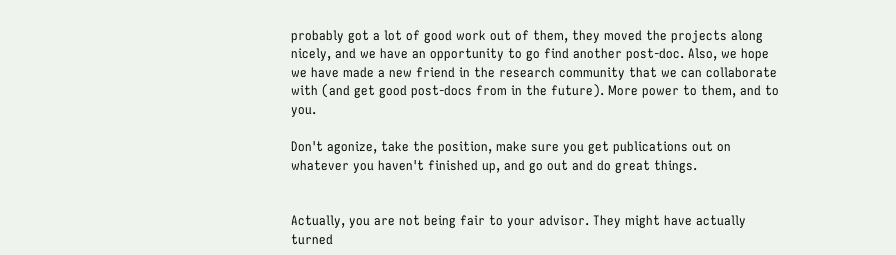probably got a lot of good work out of them, they moved the projects along nicely, and we have an opportunity to go find another post-doc. Also, we hope we have made a new friend in the research community that we can collaborate with (and get good post-docs from in the future). More power to them, and to you.

Don't agonize, take the position, make sure you get publications out on whatever you haven't finished up, and go out and do great things.


Actually, you are not being fair to your advisor. They might have actually turned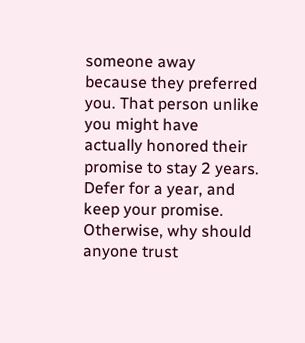someone away because they preferred you. That person unlike you might have actually honored their promise to stay 2 years. Defer for a year, and keep your promise. Otherwise, why should anyone trust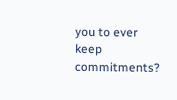you to ever keep commitments?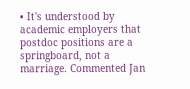• It's understood by academic employers that postdoc positions are a springboard, not a marriage. Commented Jan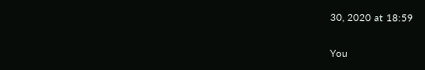30, 2020 at 18:59

You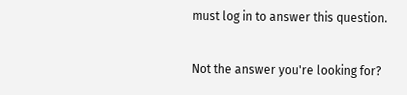must log in to answer this question.

Not the answer you're looking for?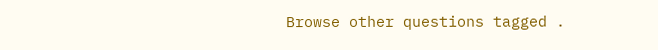Browse other questions tagged .